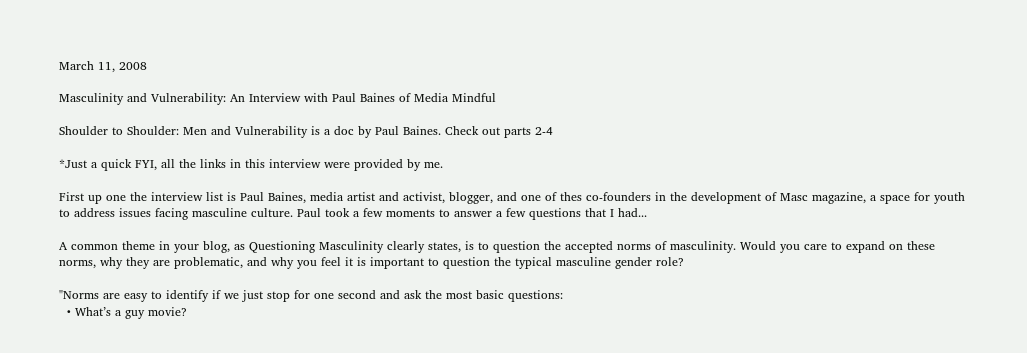March 11, 2008

Masculinity and Vulnerability: An Interview with Paul Baines of Media Mindful

Shoulder to Shoulder: Men and Vulnerability is a doc by Paul Baines. Check out parts 2-4

*Just a quick FYI, all the links in this interview were provided by me.

First up one the interview list is Paul Baines, media artist and activist, blogger, and one of thes co-founders in the development of Masc magazine, a space for youth to address issues facing masculine culture. Paul took a few moments to answer a few questions that I had...

A common theme in your blog, as Questioning Masculinity clearly states, is to question the accepted norms of masculinity. Would you care to expand on these norms, why they are problematic, and why you feel it is important to question the typical masculine gender role?

"Norms are easy to identify if we just stop for one second and ask the most basic questions:
  • What’s a guy movie?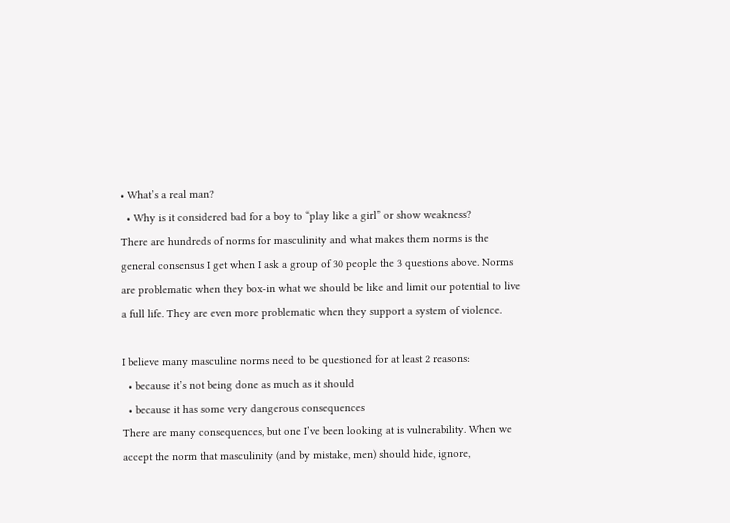• What’s a real man?
  • Why is it considered bad for a boy to “play like a girl” or show weakness?
There are hundreds of norms for masculinity and what makes them norms is the general consensus I get when I ask a group of 30 people the 3 questions above. Norms are problematic when they box-in what we should be like and limit our potential to live a full life. They are even more problematic when they support a system of violence.

I believe many masculine norms need to be questioned for at least 2 reasons:
  • because it’s not being done as much as it should
  • because it has some very dangerous consequences
There are many consequences, but one I’ve been looking at is vulnerability. When we accept the norm that masculinity (and by mistake, men) should hide, ignore,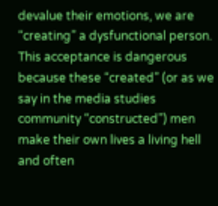devalue their emotions, we are “creating” a dysfunctional person. This acceptance is dangerous because these “created” (or as we say in the media studies community “constructed”) men make their own lives a living hell and often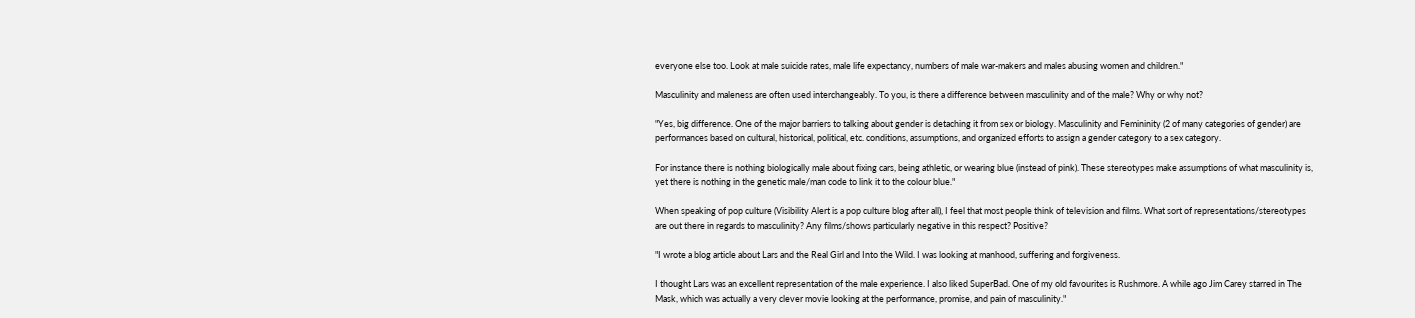everyone else too. Look at male suicide rates, male life expectancy, numbers of male war-makers and males abusing women and children."

Masculinity and maleness are often used interchangeably. To you, is there a difference between masculinity and of the male? Why or why not?

"Yes, big difference. One of the major barriers to talking about gender is detaching it from sex or biology. Masculinity and Femininity (2 of many categories of gender) are performances based on cultural, historical, political, etc. conditions, assumptions, and organized efforts to assign a gender category to a sex category.

For instance there is nothing biologically male about fixing cars, being athletic, or wearing blue (instead of pink). These stereotypes make assumptions of what masculinity is, yet there is nothing in the genetic male/man code to link it to the colour blue."

When speaking of pop culture (Visibility Alert is a pop culture blog after all), I feel that most people think of television and films. What sort of representations/stereotypes are out there in regards to masculinity? Any films/shows particularly negative in this respect? Positive?

"I wrote a blog article about Lars and the Real Girl and Into the Wild. I was looking at manhood, suffering and forgiveness.

I thought Lars was an excellent representation of the male experience. I also liked SuperBad. One of my old favourites is Rushmore. A while ago Jim Carey starred in The Mask, which was actually a very clever movie looking at the performance, promise, and pain of masculinity."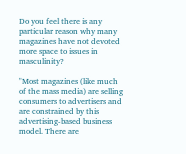Do you feel there is any particular reason why many magazines have not devoted more space to issues in masculinity?

"Most magazines (like much of the mass media) are selling consumers to advertisers and are constrained by this advertising-based business model. There are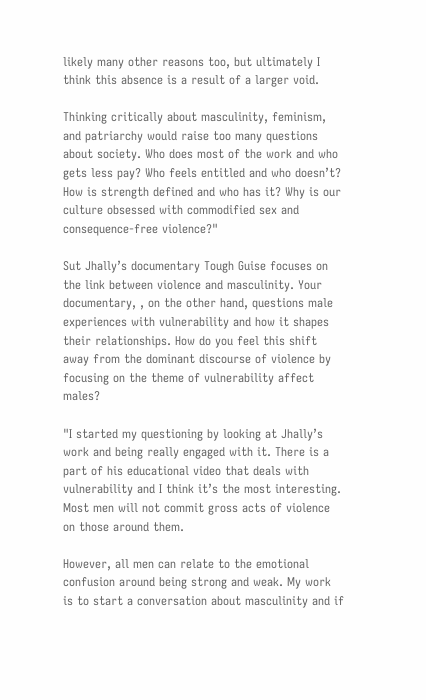likely many other reasons too, but ultimately I think this absence is a result of a larger void.

Thinking critically about masculinity, feminism, and patriarchy would raise too many questions about society. Who does most of the work and who gets less pay? Who feels entitled and who doesn’t? How is strength defined and who has it? Why is our culture obsessed with commodified sex and consequence-free violence?"

Sut Jhally’s documentary Tough Guise focuses on the link between violence and masculinity. Your documentary, , on the other hand, questions male experiences with vulnerability and how it shapes their relationships. How do you feel this shift away from the dominant discourse of violence by focusing on the theme of vulnerability affect males?

"I started my questioning by looking at Jhally’s work and being really engaged with it. There is a part of his educational video that deals with vulnerability and I think it’s the most interesting. Most men will not commit gross acts of violence on those around them.

However, all men can relate to the emotional confusion around being strong and weak. My work is to start a conversation about masculinity and if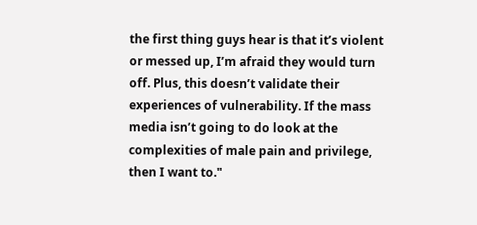the first thing guys hear is that it’s violent or messed up, I’m afraid they would turn off. Plus, this doesn’t validate their experiences of vulnerability. If the mass media isn’t going to do look at the complexities of male pain and privilege, then I want to."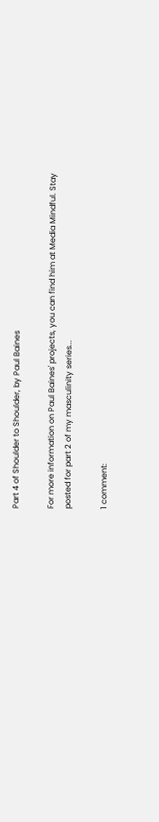Part 4 of Shoulder to Shoulder, by Paul Baines

For more information on Paul Baines' projects, you can find him at Media Mindful. Stay posted for part 2 of my masculinity series...

1 comment: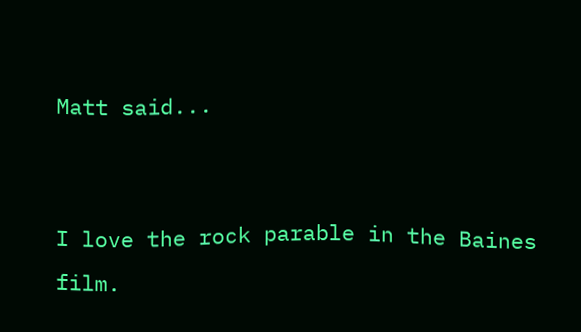Matt said...


I love the rock parable in the Baines film.